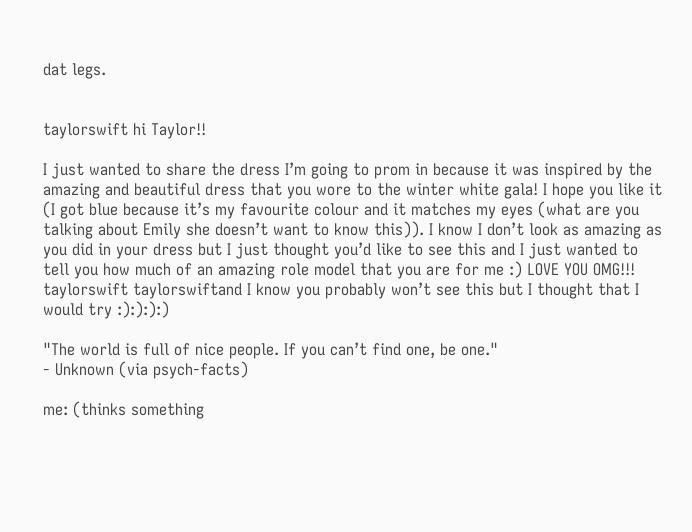dat legs.


taylorswift hi Taylor!!

I just wanted to share the dress I’m going to prom in because it was inspired by the amazing and beautiful dress that you wore to the winter white gala! I hope you like it (I got blue because it’s my favourite colour and it matches my eyes (what are you talking about Emily she doesn’t want to know this)). I know I don’t look as amazing as you did in your dress but I just thought you’d like to see this and I just wanted to tell you how much of an amazing role model that you are for me :) LOVE YOU OMG!!! taylorswift taylorswiftand I know you probably won’t see this but I thought that I would try :):):):)

"The world is full of nice people. If you can’t find one, be one."
- Unknown (via psych-facts)

me: (thinks something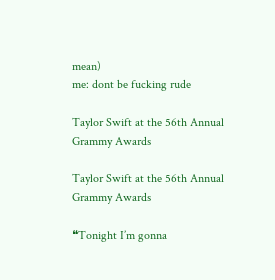mean)
me: dont be fucking rude

Taylor Swift at the 56th Annual Grammy Awards

Taylor Swift at the 56th Annual Grammy Awards

❝Tonight I’m gonna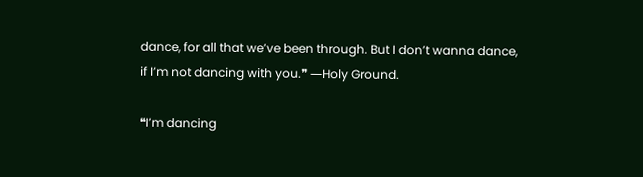dance, for all that we’ve been through. But I don’t wanna dance, if I’m not dancing with you.❞ ―Holy Ground.

❝I’m dancing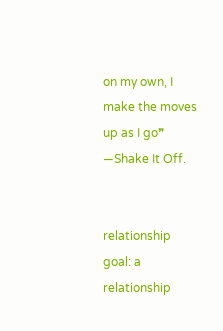on my own, I make the moves up as I go❞ ―Shake It Off.


relationship goal: a relationship